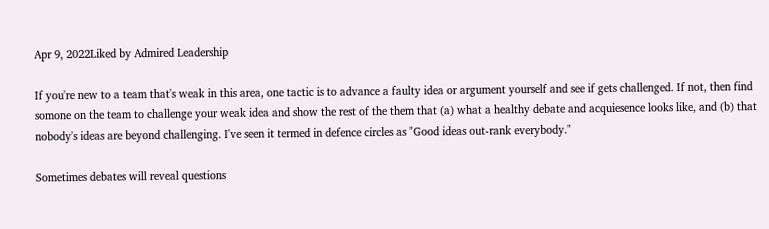Apr 9, 2022Liked by Admired Leadership

If you're new to a team that's weak in this area, one tactic is to advance a faulty idea or argument yourself and see if gets challenged. If not, then find somone on the team to challenge your weak idea and show the rest of the them that (a) what a healthy debate and acquiesence looks like, and (b) that nobody's ideas are beyond challenging. I've seen it termed in defence circles as "Good ideas out-rank everybody."

Sometimes debates will reveal questions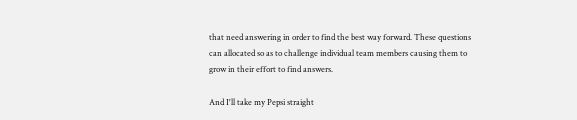that need answering in order to find the best way forward. These questions can allocated so as to challenge individual team members causing them to grow in their effort to find answers.

And I'll take my Pepsi straight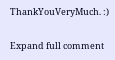ThankYouVeryMuch. :)

Expand full comment